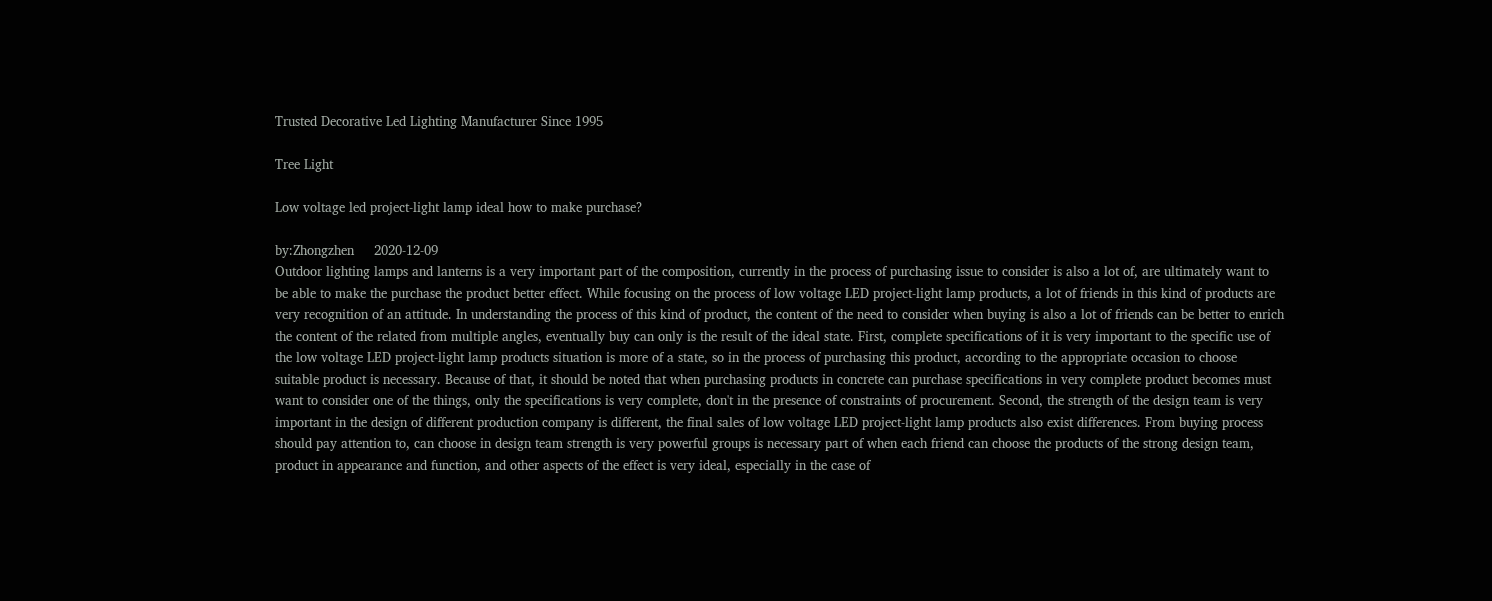Trusted Decorative Led Lighting Manufacturer Since 1995

Tree Light

Low voltage led project-light lamp ideal how to make purchase?

by:Zhongzhen     2020-12-09
Outdoor lighting lamps and lanterns is a very important part of the composition, currently in the process of purchasing issue to consider is also a lot of, are ultimately want to be able to make the purchase the product better effect. While focusing on the process of low voltage LED project-light lamp products, a lot of friends in this kind of products are very recognition of an attitude. In understanding the process of this kind of product, the content of the need to consider when buying is also a lot of friends can be better to enrich the content of the related from multiple angles, eventually buy can only is the result of the ideal state. First, complete specifications of it is very important to the specific use of the low voltage LED project-light lamp products situation is more of a state, so in the process of purchasing this product, according to the appropriate occasion to choose suitable product is necessary. Because of that, it should be noted that when purchasing products in concrete can purchase specifications in very complete product becomes must want to consider one of the things, only the specifications is very complete, don't in the presence of constraints of procurement. Second, the strength of the design team is very important in the design of different production company is different, the final sales of low voltage LED project-light lamp products also exist differences. From buying process should pay attention to, can choose in design team strength is very powerful groups is necessary part of when each friend can choose the products of the strong design team, product in appearance and function, and other aspects of the effect is very ideal, especially in the case of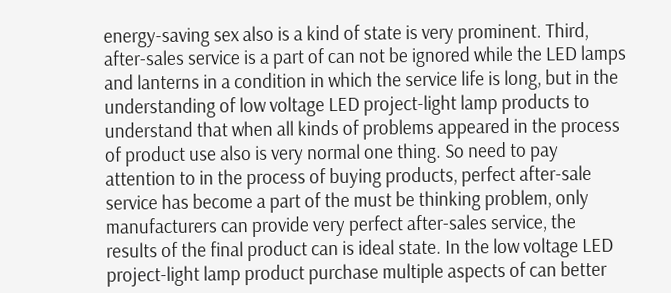energy-saving sex also is a kind of state is very prominent. Third, after-sales service is a part of can not be ignored while the LED lamps and lanterns in a condition in which the service life is long, but in the understanding of low voltage LED project-light lamp products to understand that when all kinds of problems appeared in the process of product use also is very normal one thing. So need to pay attention to in the process of buying products, perfect after-sale service has become a part of the must be thinking problem, only manufacturers can provide very perfect after-sales service, the results of the final product can is ideal state. In the low voltage LED project-light lamp product purchase multiple aspects of can better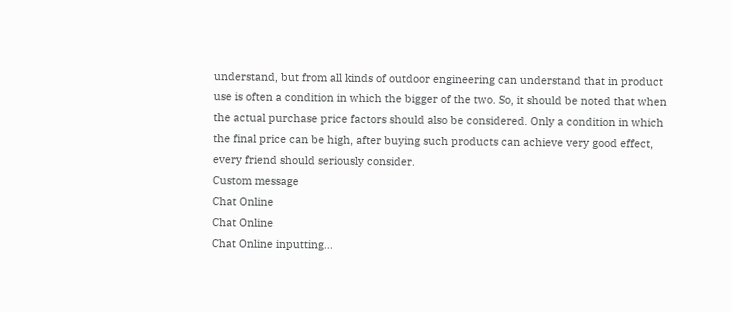understand, but from all kinds of outdoor engineering can understand that in product use is often a condition in which the bigger of the two. So, it should be noted that when the actual purchase price factors should also be considered. Only a condition in which the final price can be high, after buying such products can achieve very good effect, every friend should seriously consider.
Custom message
Chat Online
Chat Online
Chat Online inputting...